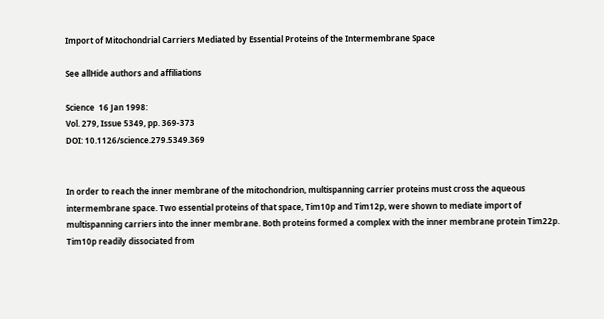Import of Mitochondrial Carriers Mediated by Essential Proteins of the Intermembrane Space

See allHide authors and affiliations

Science  16 Jan 1998:
Vol. 279, Issue 5349, pp. 369-373
DOI: 10.1126/science.279.5349.369


In order to reach the inner membrane of the mitochondrion, multispanning carrier proteins must cross the aqueous intermembrane space. Two essential proteins of that space, Tim10p and Tim12p, were shown to mediate import of multispanning carriers into the inner membrane. Both proteins formed a complex with the inner membrane protein Tim22p. Tim10p readily dissociated from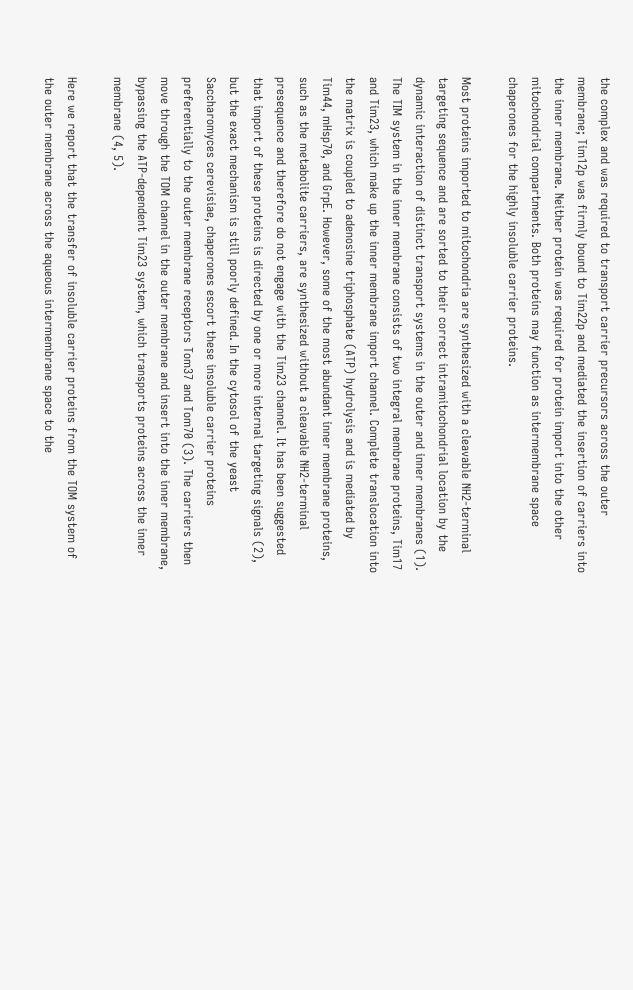the complex and was required to transport carrier precursors across the outer membrane; Tim12p was firmly bound to Tim22p and mediated the insertion of carriers into the inner membrane. Neither protein was required for protein import into the other mitochondrial compartments. Both proteins may function as intermembrane space chaperones for the highly insoluble carrier proteins.

Most proteins imported to mitochondria are synthesized with a cleavable NH2-terminal targeting sequence and are sorted to their correct intramitochondrial location by the dynamic interaction of distinct transport systems in the outer and inner membranes (1). The TIM system in the inner membrane consists of two integral membrane proteins, Tim17 and Tim23, which make up the inner membrane import channel. Complete translocation into the matrix is coupled to adenosine triphosphate (ATP) hydrolysis and is mediated by Tim44, mHsp70, and GrpE. However, some of the most abundant inner membrane proteins, such as the metabolite carriers, are synthesized without a cleavable NH2-terminal presequence and therefore do not engage with the Tim23 channel. It has been suggested that import of these proteins is directed by one or more internal targeting signals (2), but the exact mechanism is still poorly defined. In the cytosol of the yeast Saccharomyces cerevisiae, chaperones escort these insoluble carrier proteins preferentially to the outer membrane receptors Tom37 and Tom70 (3). The carriers then move through the TOM channel in the outer membrane and insert into the inner membrane, bypassing the ATP-dependent Tim23 system, which transports proteins across the inner membrane (4, 5).

Here we report that the transfer of insoluble carrier proteins from the TOM system of the outer membrane across the aqueous intermembrane space to the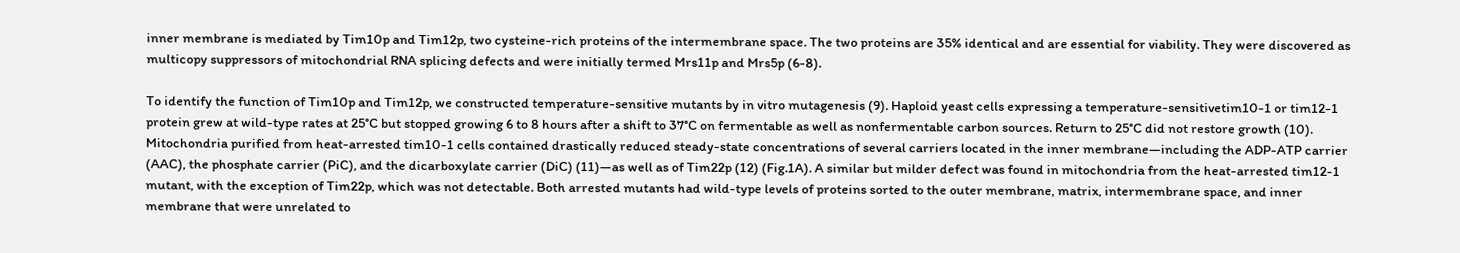inner membrane is mediated by Tim10p and Tim12p, two cysteine-rich proteins of the intermembrane space. The two proteins are 35% identical and are essential for viability. They were discovered as multicopy suppressors of mitochondrial RNA splicing defects and were initially termed Mrs11p and Mrs5p (6-8).

To identify the function of Tim10p and Tim12p, we constructed temperature-sensitive mutants by in vitro mutagenesis (9). Haploid yeast cells expressing a temperature-sensitivetim10-1 or tim12-1 protein grew at wild-type rates at 25°C but stopped growing 6 to 8 hours after a shift to 37°C on fermentable as well as nonfermentable carbon sources. Return to 25°C did not restore growth (10). Mitochondria purified from heat-arrested tim10-1 cells contained drastically reduced steady-state concentrations of several carriers located in the inner membrane—including the ADP-ATP carrier (AAC), the phosphate carrier (PiC), and the dicarboxylate carrier (DiC) (11)—as well as of Tim22p (12) (Fig.1A). A similar but milder defect was found in mitochondria from the heat-arrested tim12-1 mutant, with the exception of Tim22p, which was not detectable. Both arrested mutants had wild-type levels of proteins sorted to the outer membrane, matrix, intermembrane space, and inner membrane that were unrelated to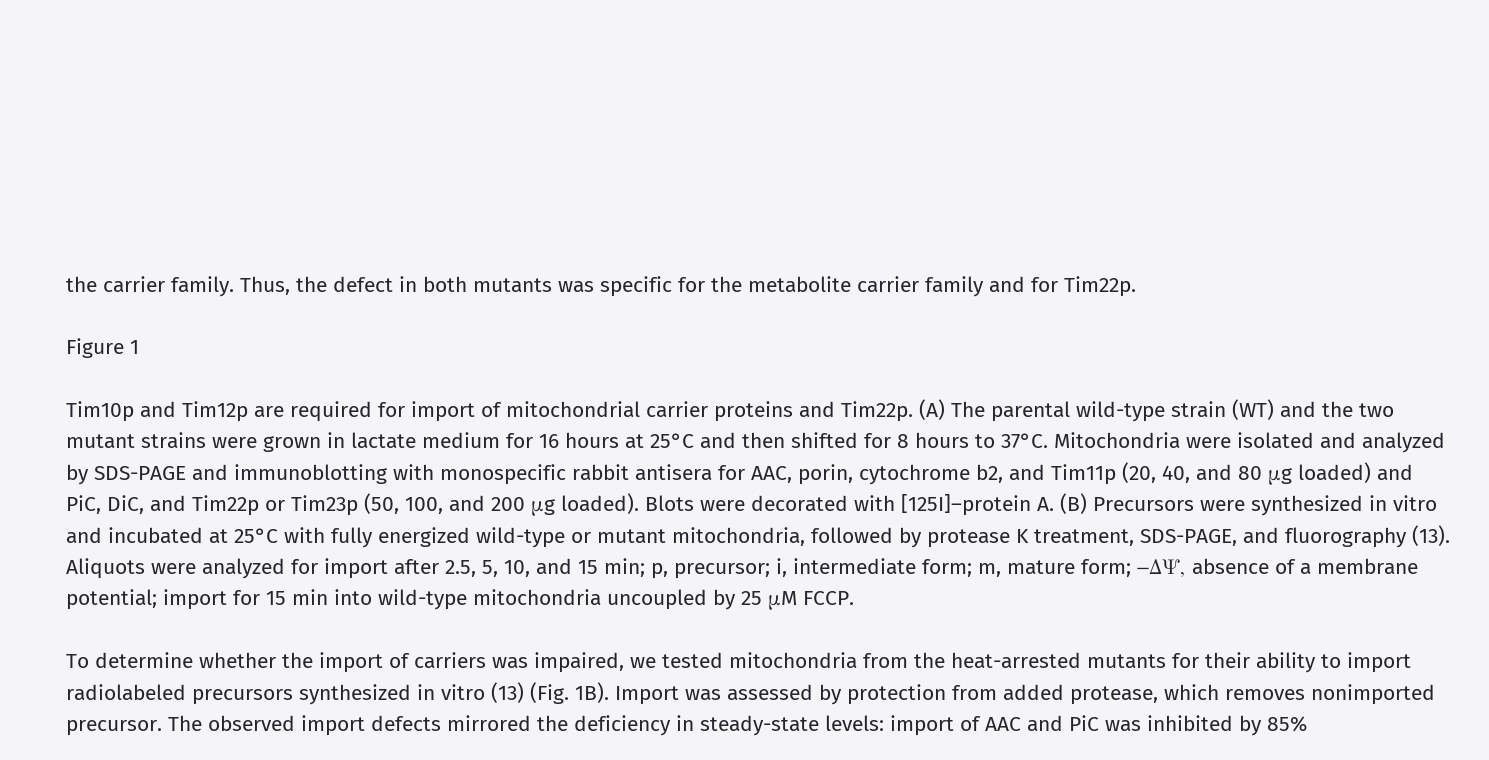the carrier family. Thus, the defect in both mutants was specific for the metabolite carrier family and for Tim22p.

Figure 1

Tim10p and Tim12p are required for import of mitochondrial carrier proteins and Tim22p. (A) The parental wild-type strain (WT) and the two mutant strains were grown in lactate medium for 16 hours at 25°C and then shifted for 8 hours to 37°C. Mitochondria were isolated and analyzed by SDS-PAGE and immunoblotting with monospecific rabbit antisera for AAC, porin, cytochrome b2, and Tim11p (20, 40, and 80 μg loaded) and PiC, DiC, and Tim22p or Tim23p (50, 100, and 200 μg loaded). Blots were decorated with [125I]–protein A. (B) Precursors were synthesized in vitro and incubated at 25°C with fully energized wild-type or mutant mitochondria, followed by protease K treatment, SDS-PAGE, and fluorography (13). Aliquots were analyzed for import after 2.5, 5, 10, and 15 min; p, precursor; i, intermediate form; m, mature form; −ΔΨ, absence of a membrane potential; import for 15 min into wild-type mitochondria uncoupled by 25 μM FCCP.

To determine whether the import of carriers was impaired, we tested mitochondria from the heat-arrested mutants for their ability to import radiolabeled precursors synthesized in vitro (13) (Fig. 1B). Import was assessed by protection from added protease, which removes nonimported precursor. The observed import defects mirrored the deficiency in steady-state levels: import of AAC and PiC was inhibited by 85%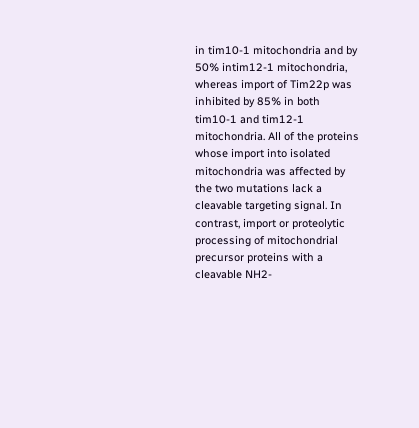in tim10-1 mitochondria and by 50% intim12-1 mitochondria, whereas import of Tim22p was inhibited by 85% in both tim10-1 and tim12-1 mitochondria. All of the proteins whose import into isolated mitochondria was affected by the two mutations lack a cleavable targeting signal. In contrast, import or proteolytic processing of mitochondrial precursor proteins with a cleavable NH2-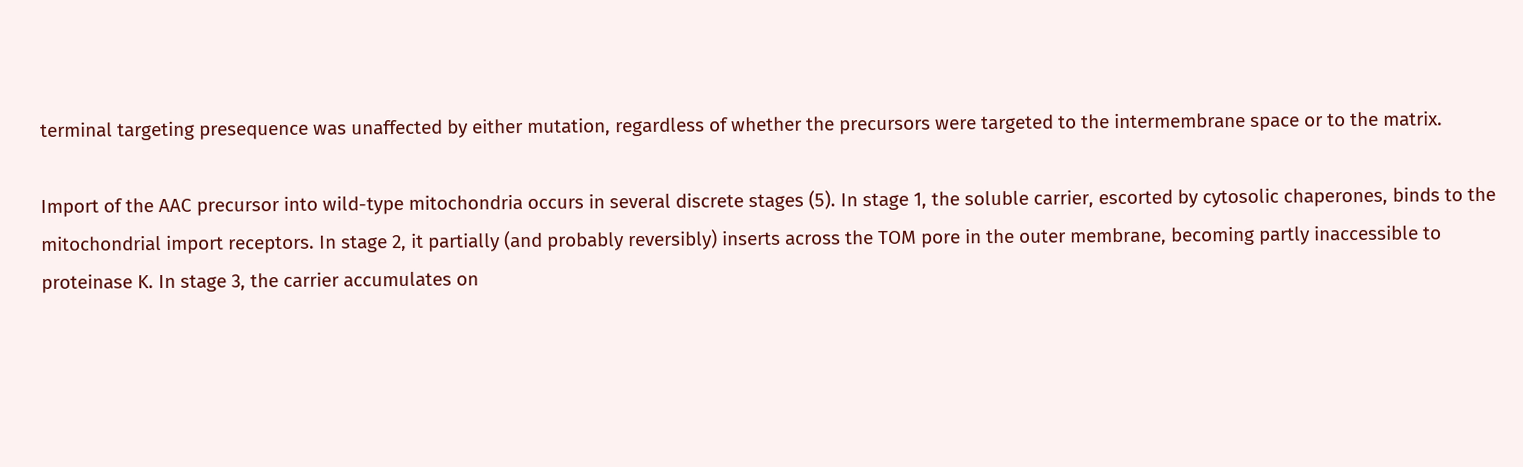terminal targeting presequence was unaffected by either mutation, regardless of whether the precursors were targeted to the intermembrane space or to the matrix.

Import of the AAC precursor into wild-type mitochondria occurs in several discrete stages (5). In stage 1, the soluble carrier, escorted by cytosolic chaperones, binds to the mitochondrial import receptors. In stage 2, it partially (and probably reversibly) inserts across the TOM pore in the outer membrane, becoming partly inaccessible to proteinase K. In stage 3, the carrier accumulates on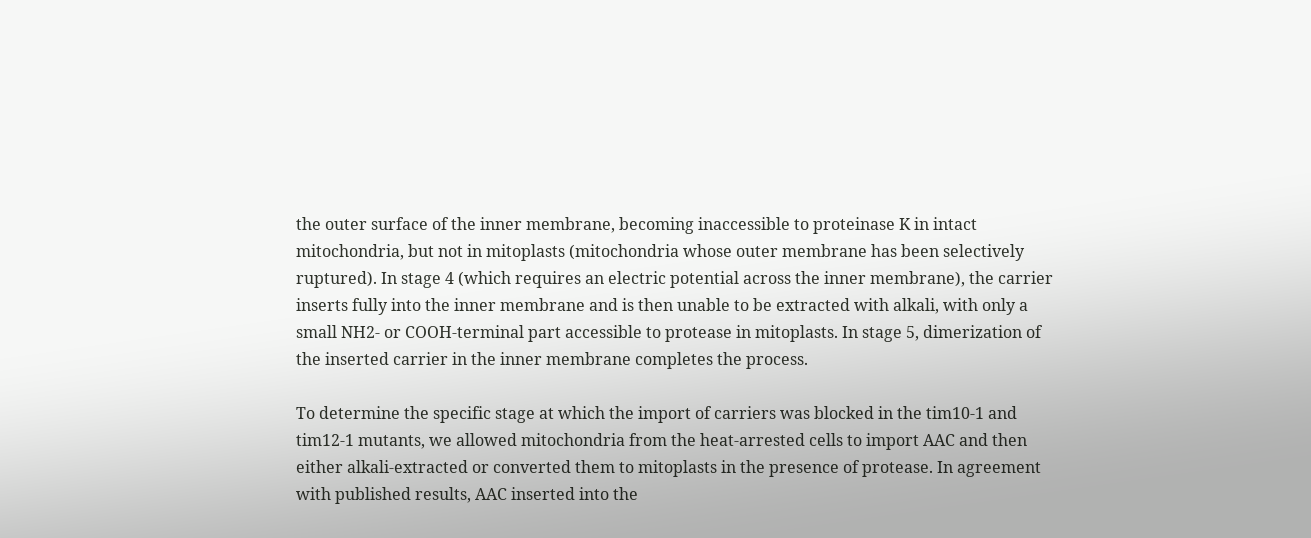the outer surface of the inner membrane, becoming inaccessible to proteinase K in intact mitochondria, but not in mitoplasts (mitochondria whose outer membrane has been selectively ruptured). In stage 4 (which requires an electric potential across the inner membrane), the carrier inserts fully into the inner membrane and is then unable to be extracted with alkali, with only a small NH2- or COOH-terminal part accessible to protease in mitoplasts. In stage 5, dimerization of the inserted carrier in the inner membrane completes the process.

To determine the specific stage at which the import of carriers was blocked in the tim10-1 and tim12-1 mutants, we allowed mitochondria from the heat-arrested cells to import AAC and then either alkali-extracted or converted them to mitoplasts in the presence of protease. In agreement with published results, AAC inserted into the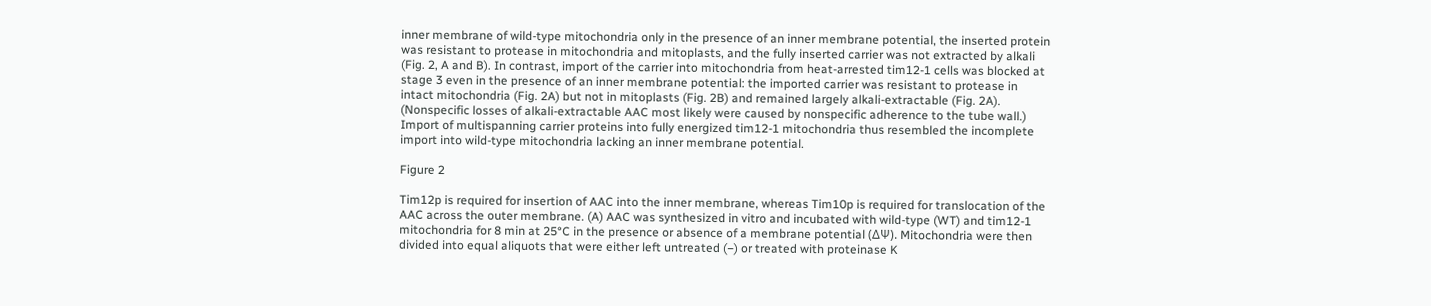inner membrane of wild-type mitochondria only in the presence of an inner membrane potential, the inserted protein was resistant to protease in mitochondria and mitoplasts, and the fully inserted carrier was not extracted by alkali (Fig. 2, A and B). In contrast, import of the carrier into mitochondria from heat-arrested tim12-1 cells was blocked at stage 3 even in the presence of an inner membrane potential: the imported carrier was resistant to protease in intact mitochondria (Fig. 2A) but not in mitoplasts (Fig. 2B) and remained largely alkali-extractable (Fig. 2A). (Nonspecific losses of alkali-extractable AAC most likely were caused by nonspecific adherence to the tube wall.) Import of multispanning carrier proteins into fully energized tim12-1 mitochondria thus resembled the incomplete import into wild-type mitochondria lacking an inner membrane potential.

Figure 2

Tim12p is required for insertion of AAC into the inner membrane, whereas Tim10p is required for translocation of the AAC across the outer membrane. (A) AAC was synthesized in vitro and incubated with wild-type (WT) and tim12-1 mitochondria for 8 min at 25°C in the presence or absence of a membrane potential (ΔΨ). Mitochondria were then divided into equal aliquots that were either left untreated (−) or treated with proteinase K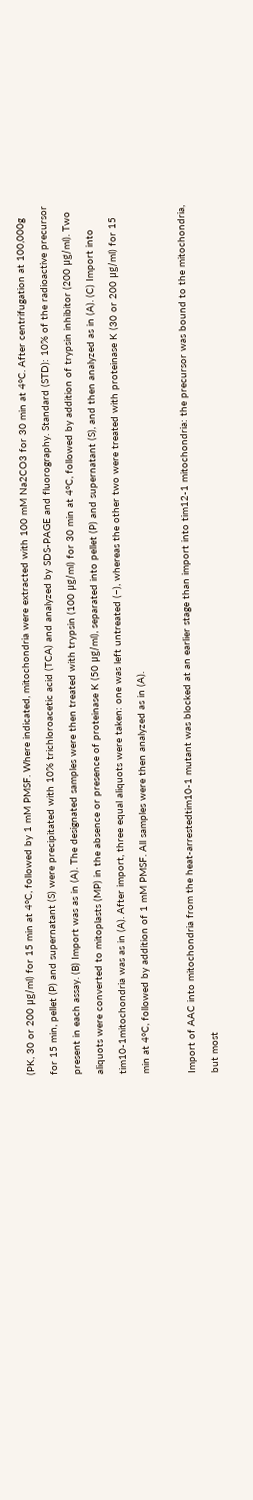(PK, 30 or 200 μg/ml) for 15 min at 4°C, followed by 1 mM PMSF. Where indicated, mitochondria were extracted with 100 mM Na2CO3 for 30 min at 4°C. After centrifugation at 100,000g for 15 min, pellet (P) and supernatant (S) were precipitated with 10% trichloroacetic acid (TCA) and analyzed by SDS-PAGE and fluorography. Standard (STD): 10% of the radioactive precursor present in each assay. (B) Import was as in (A). The designated samples were then treated with trypsin (100 μg/ml) for 30 min at 4°C, followed by addition of trypsin inhibitor (200 μg/ml). Two aliquots were converted to mitoplasts (MP) in the absence or presence of proteinase K (50 μg/ml), separated into pellet (P) and supernatant (S), and then analyzed as in (A). (C) Import into tim10-1mitochondria was as in (A). After import, three equal aliquots were taken: one was left untreated (−), whereas the other two were treated with proteinase K (30 or 200 μg/ml) for 15 min at 4°C, followed by addition of 1 mM PMSF. All samples were then analyzed as in (A).

Import of AAC into mitochondria from the heat-arrestedtim10-1 mutant was blocked at an earlier stage than import into tim12-1 mitochondria: the precursor was bound to the mitochondria, but most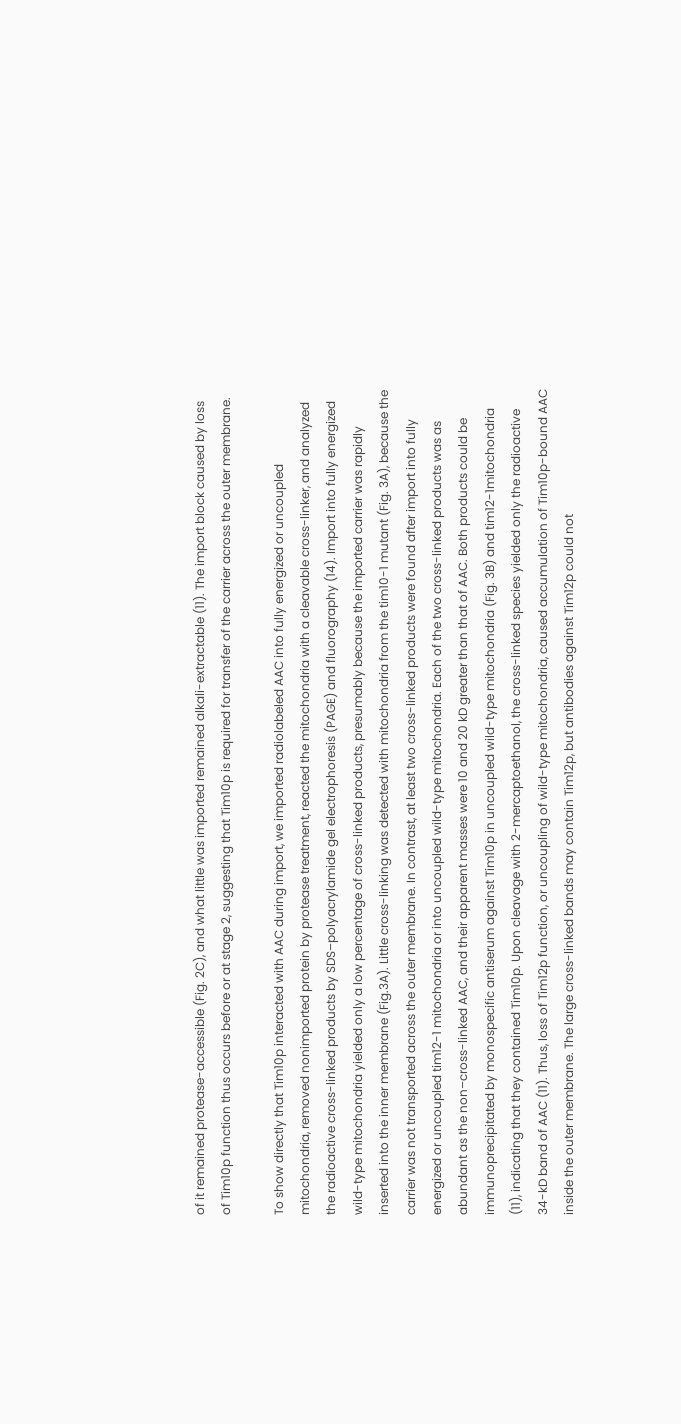of it remained protease-accessible (Fig. 2C), and what little was imported remained alkali-extractable (11). The import block caused by loss of Tim10p function thus occurs before or at stage 2, suggesting that Tim10p is required for transfer of the carrier across the outer membrane.

To show directly that Tim10p interacted with AAC during import, we imported radiolabeled AAC into fully energized or uncoupled mitochondria, removed nonimported protein by protease treatment, reacted the mitochondria with a cleavable cross-linker, and analyzed the radioactive cross-linked products by SDS–polyacrylamide gel electrophoresis (PAGE) and fluorography (14). Import into fully energized wild-type mitochondria yielded only a low percentage of cross-linked products, presumably because the imported carrier was rapidly inserted into the inner membrane (Fig.3A). Little cross-linking was detected with mitochondria from the tim10-1 mutant (Fig. 3A), because the carrier was not transported across the outer membrane. In contrast, at least two cross-linked products were found after import into fully energized or uncoupled tim12-1 mitochondria or into uncoupled wild-type mitochondria. Each of the two cross-linked products was as abundant as the non–cross-linked AAC, and their apparent masses were 10 and 20 kD greater than that of AAC. Both products could be immunoprecipitated by monospecific antiserum against Tim10p in uncoupled wild-type mitochondria (Fig. 3B) and tim12-1mitochondria (11), indicating that they contained Tim10p. Upon cleavage with 2-mercaptoethanol, the cross-linked species yielded only the radioactive 34-kD band of AAC (11). Thus, loss of Tim12p function, or uncoupling of wild-type mitochondria, caused accumulation of Tim10p-bound AAC inside the outer membrane. The large cross-linked bands may contain Tim12p, but antibodies against Tim12p could not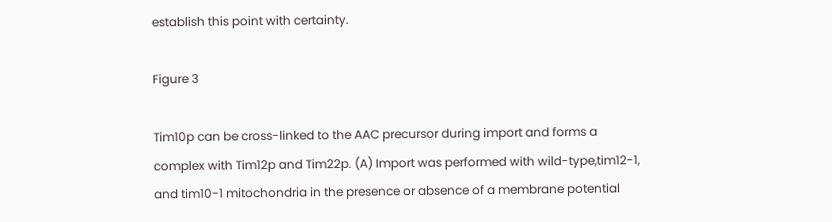establish this point with certainty.

Figure 3

Tim10p can be cross-linked to the AAC precursor during import and forms a complex with Tim12p and Tim22p. (A) Import was performed with wild-type,tim12-1, and tim10-1 mitochondria in the presence or absence of a membrane potential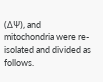(ΔΨ), and mitochondria were re-isolated and divided as follows.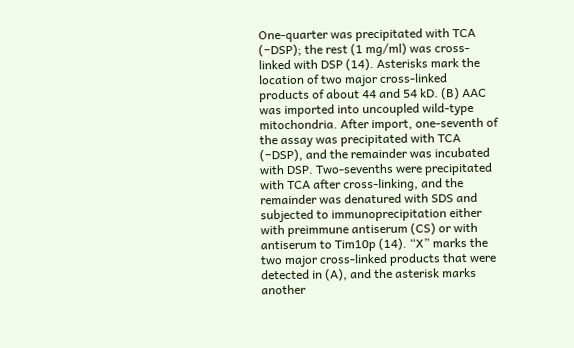One-quarter was precipitated with TCA (−DSP); the rest (1 mg/ml) was cross-linked with DSP (14). Asterisks mark the location of two major cross-linked products of about 44 and 54 kD. (B) AAC was imported into uncoupled wild-type mitochondria. After import, one-seventh of the assay was precipitated with TCA (−DSP), and the remainder was incubated with DSP. Two-sevenths were precipitated with TCA after cross-linking, and the remainder was denatured with SDS and subjected to immunoprecipitation either with preimmune antiserum (CS) or with antiserum to Tim10p (14). “X” marks the two major cross-linked products that were detected in (A), and the asterisk marks another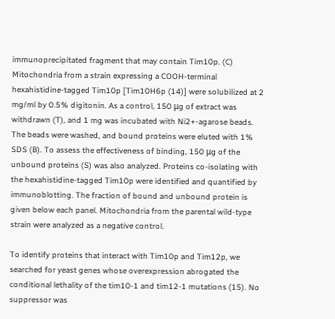immunoprecipitated fragment that may contain Tim10p. (C) Mitochondria from a strain expressing a COOH-terminal hexahistidine-tagged Tim10p [Tim10H6p (14)] were solubilized at 2 mg/ml by 0.5% digitonin. As a control, 150 μg of extract was withdrawn (T), and 1 mg was incubated with Ni2+-agarose beads. The beads were washed, and bound proteins were eluted with 1% SDS (B). To assess the effectiveness of binding, 150 μg of the unbound proteins (S) was also analyzed. Proteins co-isolating with the hexahistidine-tagged Tim10p were identified and quantified by immunoblotting. The fraction of bound and unbound protein is given below each panel. Mitochondria from the parental wild-type strain were analyzed as a negative control.

To identify proteins that interact with Tim10p and Tim12p, we searched for yeast genes whose overexpression abrogated the conditional lethality of the tim10-1 and tim12-1 mutations (15). No suppressor was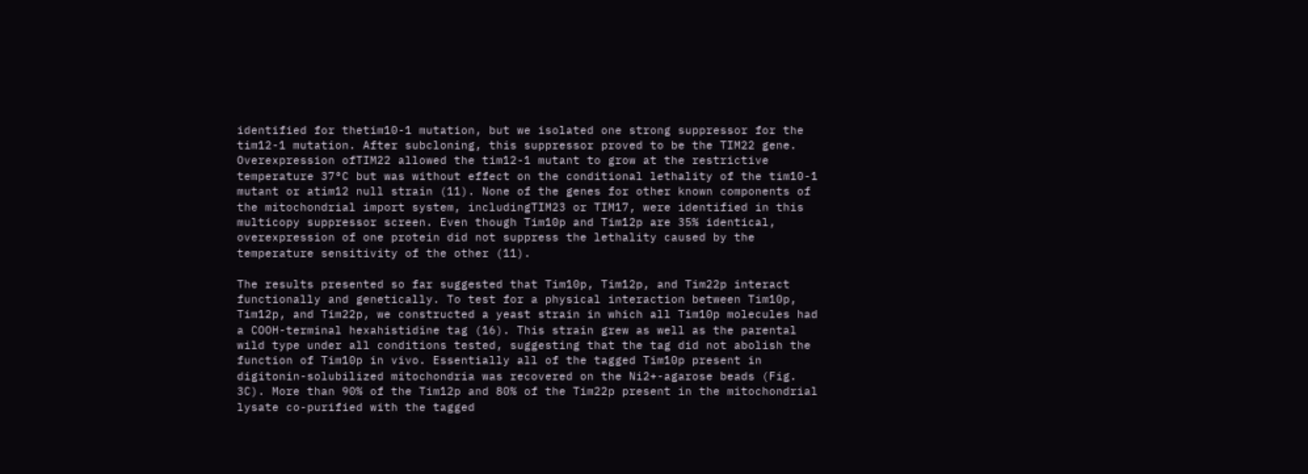identified for thetim10-1 mutation, but we isolated one strong suppressor for the tim12-1 mutation. After subcloning, this suppressor proved to be the TIM22 gene. Overexpression ofTIM22 allowed the tim12-1 mutant to grow at the restrictive temperature 37°C but was without effect on the conditional lethality of the tim10-1 mutant or atim12 null strain (11). None of the genes for other known components of the mitochondrial import system, includingTIM23 or TIM17, were identified in this multicopy suppressor screen. Even though Tim10p and Tim12p are 35% identical, overexpression of one protein did not suppress the lethality caused by the temperature sensitivity of the other (11).

The results presented so far suggested that Tim10p, Tim12p, and Tim22p interact functionally and genetically. To test for a physical interaction between Tim10p, Tim12p, and Tim22p, we constructed a yeast strain in which all Tim10p molecules had a COOH-terminal hexahistidine tag (16). This strain grew as well as the parental wild type under all conditions tested, suggesting that the tag did not abolish the function of Tim10p in vivo. Essentially all of the tagged Tim10p present in digitonin-solubilized mitochondria was recovered on the Ni2+-agarose beads (Fig. 3C). More than 90% of the Tim12p and 80% of the Tim22p present in the mitochondrial lysate co-purified with the tagged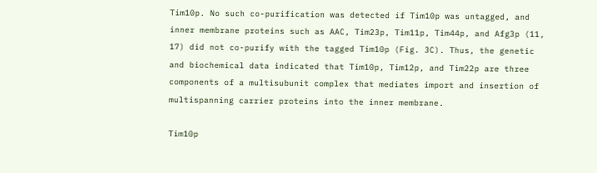Tim10p. No such co-purification was detected if Tim10p was untagged, and inner membrane proteins such as AAC, Tim23p, Tim11p, Tim44p, and Afg3p (11, 17) did not co-purify with the tagged Tim10p (Fig. 3C). Thus, the genetic and biochemical data indicated that Tim10p, Tim12p, and Tim22p are three components of a multisubunit complex that mediates import and insertion of multispanning carrier proteins into the inner membrane.

Tim10p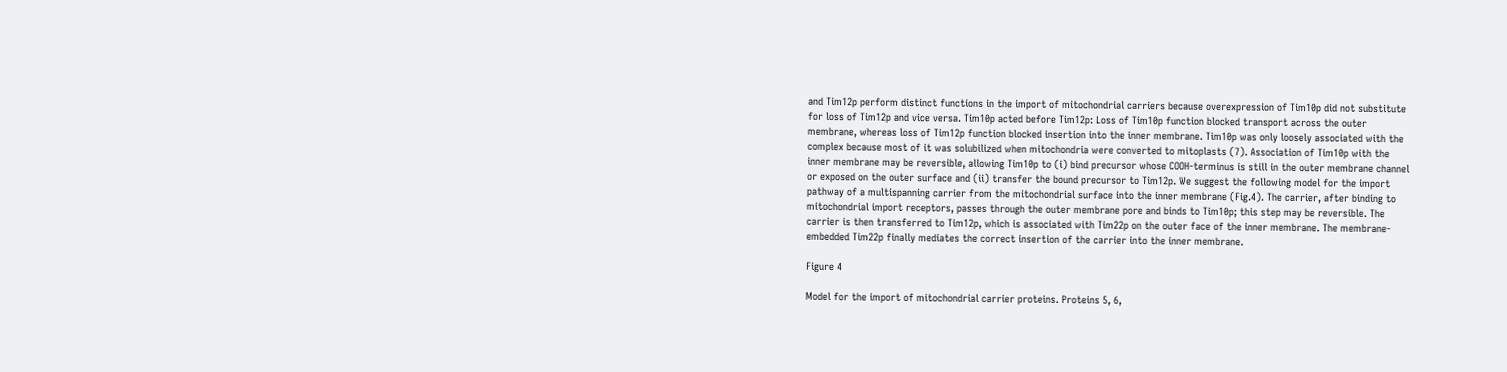and Tim12p perform distinct functions in the import of mitochondrial carriers because overexpression of Tim10p did not substitute for loss of Tim12p and vice versa. Tim10p acted before Tim12p: Loss of Tim10p function blocked transport across the outer membrane, whereas loss of Tim12p function blocked insertion into the inner membrane. Tim10p was only loosely associated with the complex because most of it was solubilized when mitochondria were converted to mitoplasts (7). Association of Tim10p with the inner membrane may be reversible, allowing Tim10p to (i) bind precursor whose COOH-terminus is still in the outer membrane channel or exposed on the outer surface and (ii) transfer the bound precursor to Tim12p. We suggest the following model for the import pathway of a multispanning carrier from the mitochondrial surface into the inner membrane (Fig.4). The carrier, after binding to mitochondrial import receptors, passes through the outer membrane pore and binds to Tim10p; this step may be reversible. The carrier is then transferred to Tim12p, which is associated with Tim22p on the outer face of the inner membrane. The membrane-embedded Tim22p finally mediates the correct insertion of the carrier into the inner membrane.

Figure 4

Model for the import of mitochondrial carrier proteins. Proteins 5, 6,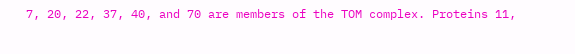7, 20, 22, 37, 40, and 70 are members of the TOM complex. Proteins 11,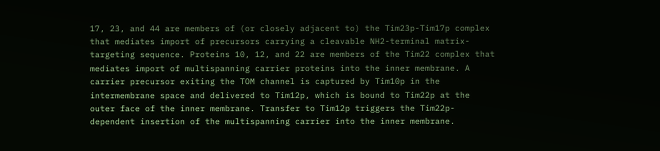17, 23, and 44 are members of (or closely adjacent to) the Tim23p-Tim17p complex that mediates import of precursors carrying a cleavable NH2-terminal matrix-targeting sequence. Proteins 10, 12, and 22 are members of the Tim22 complex that mediates import of multispanning carrier proteins into the inner membrane. A carrier precursor exiting the TOM channel is captured by Tim10p in the intermembrane space and delivered to Tim12p, which is bound to Tim22p at the outer face of the inner membrane. Transfer to Tim12p triggers the Tim22p-dependent insertion of the multispanning carrier into the inner membrane.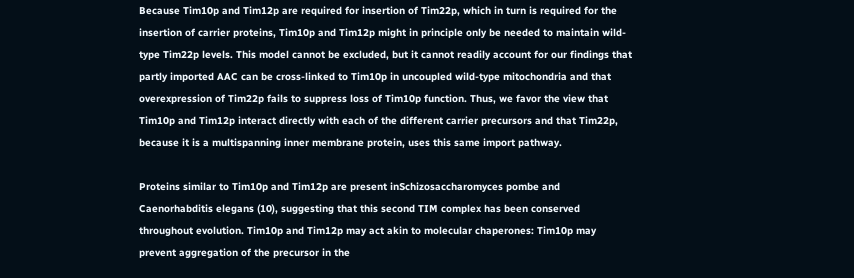Because Tim10p and Tim12p are required for insertion of Tim22p, which in turn is required for the insertion of carrier proteins, Tim10p and Tim12p might in principle only be needed to maintain wild-type Tim22p levels. This model cannot be excluded, but it cannot readily account for our findings that partly imported AAC can be cross-linked to Tim10p in uncoupled wild-type mitochondria and that overexpression of Tim22p fails to suppress loss of Tim10p function. Thus, we favor the view that Tim10p and Tim12p interact directly with each of the different carrier precursors and that Tim22p, because it is a multispanning inner membrane protein, uses this same import pathway.

Proteins similar to Tim10p and Tim12p are present inSchizosaccharomyces pombe and Caenorhabditis elegans (10), suggesting that this second TIM complex has been conserved throughout evolution. Tim10p and Tim12p may act akin to molecular chaperones: Tim10p may prevent aggregation of the precursor in the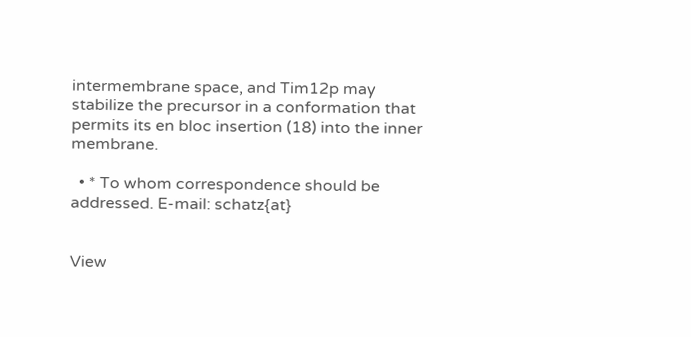intermembrane space, and Tim12p may stabilize the precursor in a conformation that permits its en bloc insertion (18) into the inner membrane.

  • * To whom correspondence should be addressed. E-mail: schatz{at}


View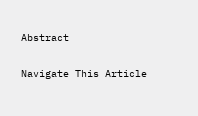Abstract

Navigate This Article